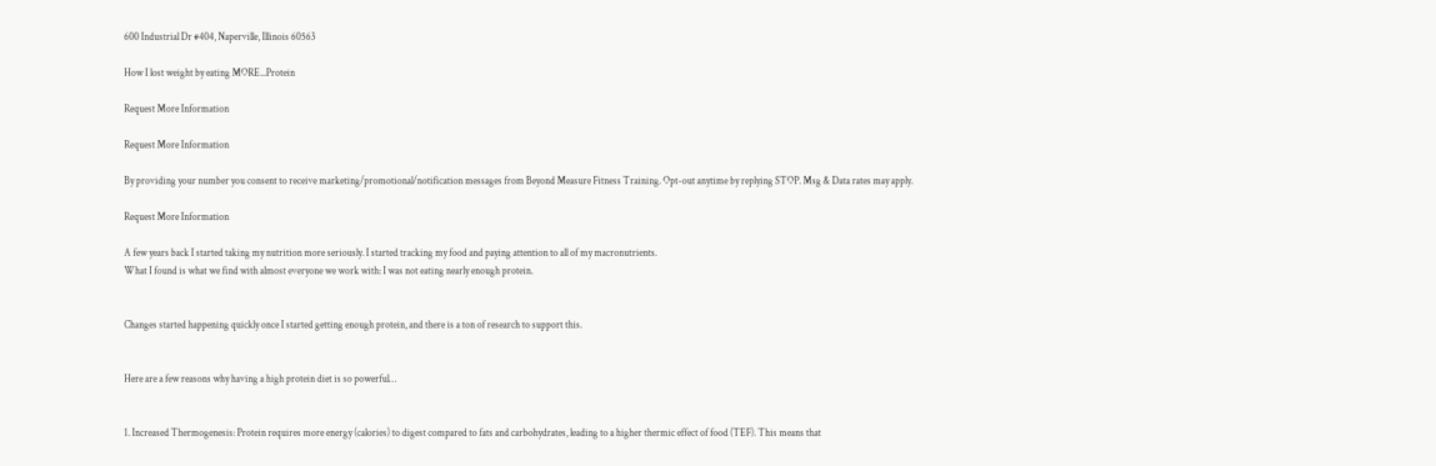600 Industrial Dr #404, Naperville, Illinois 60563

How I lost weight by eating MORE...Protein

Request More Information

Request More Information

By providing your number you consent to receive marketing/promotional/notification messages from Beyond Measure Fitness Training. Opt-out anytime by replying STOP. Msg & Data rates may apply.

Request More Information

A few years back I started taking my nutrition more seriously. I started tracking my food and paying attention to all of my macronutrients.
What I found is what we find with almost everyone we work with: I was not eating nearly enough protein.


Changes started happening quickly once I started getting enough protein, and there is a ton of research to support this.


Here are a few reasons why having a high protein diet is so powerful…


1. Increased Thermogenesis: Protein requires more energy (calories) to digest compared to fats and carbohydrates, leading to a higher thermic effect of food (TEF). This means that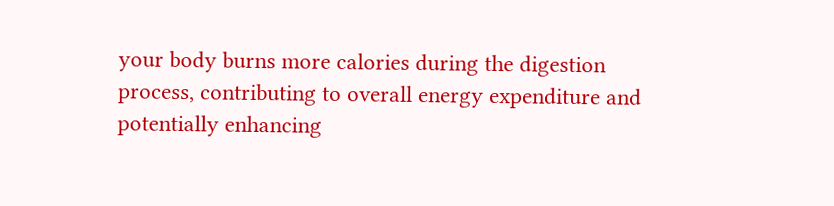your body burns more calories during the digestion process, contributing to overall energy expenditure and potentially enhancing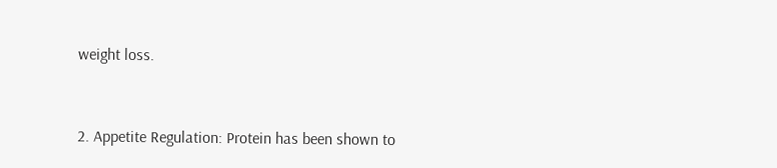weight loss.


2. Appetite Regulation: Protein has been shown to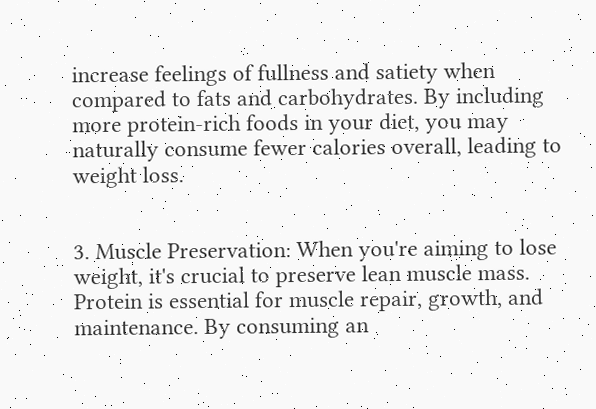increase feelings of fullness and satiety when compared to fats and carbohydrates. By including more protein-rich foods in your diet, you may naturally consume fewer calories overall, leading to weight loss.


3. Muscle Preservation: When you're aiming to lose weight, it's crucial to preserve lean muscle mass. Protein is essential for muscle repair, growth, and maintenance. By consuming an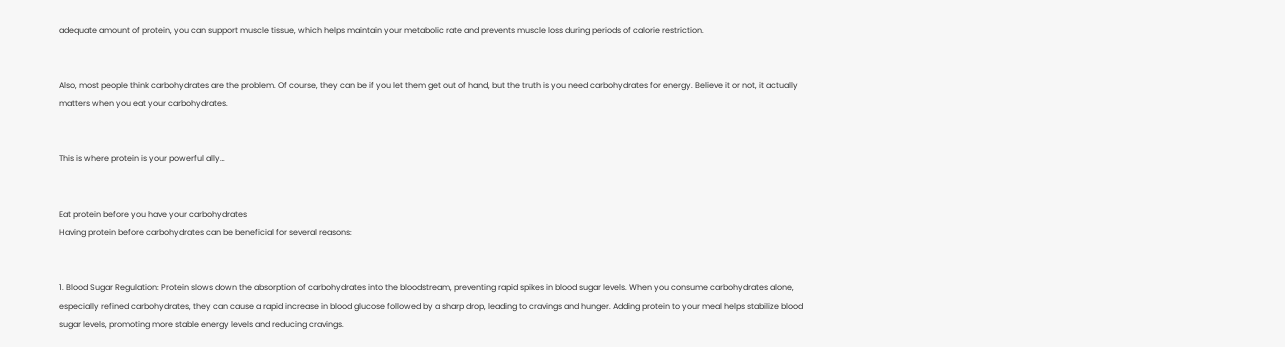adequate amount of protein, you can support muscle tissue, which helps maintain your metabolic rate and prevents muscle loss during periods of calorie restriction.


Also, most people think carbohydrates are the problem. Of course, they can be if you let them get out of hand, but the truth is you need carbohydrates for energy. Believe it or not, it actually matters when you eat your carbohydrates.


This is where protein is your powerful ally…


Eat protein before you have your carbohydrates
Having protein before carbohydrates can be beneficial for several reasons:


1. Blood Sugar Regulation: Protein slows down the absorption of carbohydrates into the bloodstream, preventing rapid spikes in blood sugar levels. When you consume carbohydrates alone, especially refined carbohydrates, they can cause a rapid increase in blood glucose followed by a sharp drop, leading to cravings and hunger. Adding protein to your meal helps stabilize blood sugar levels, promoting more stable energy levels and reducing cravings.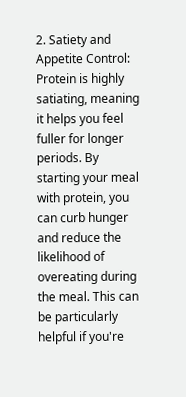2. Satiety and Appetite Control: Protein is highly satiating, meaning it helps you feel fuller for longer periods. By starting your meal with protein, you can curb hunger and reduce the likelihood of overeating during the meal. This can be particularly helpful if you're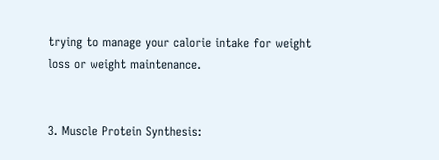trying to manage your calorie intake for weight loss or weight maintenance.


3. Muscle Protein Synthesis: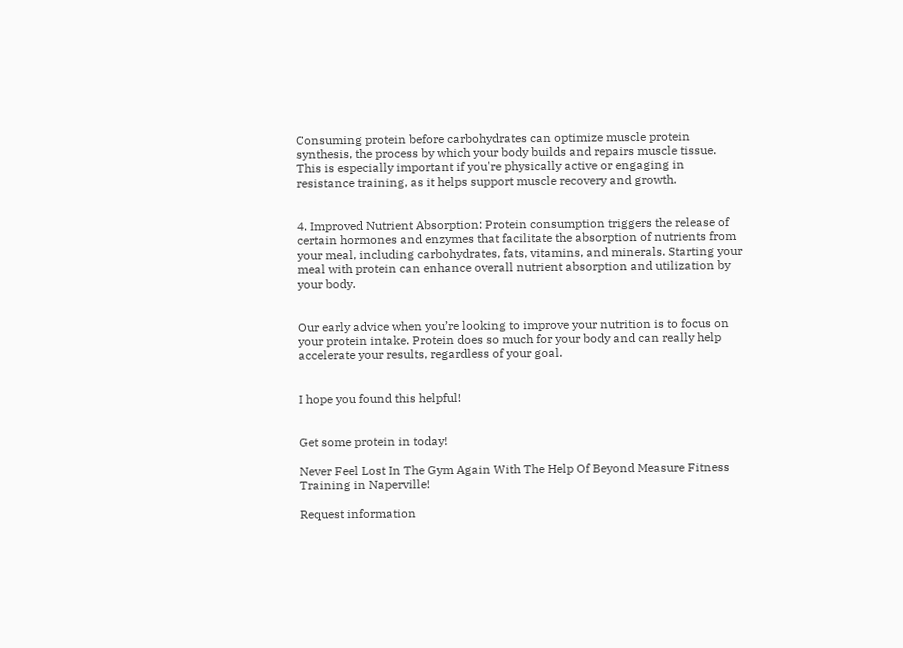Consuming protein before carbohydrates can optimize muscle protein synthesis, the process by which your body builds and repairs muscle tissue. This is especially important if you're physically active or engaging in resistance training, as it helps support muscle recovery and growth.


4. Improved Nutrient Absorption: Protein consumption triggers the release of certain hormones and enzymes that facilitate the absorption of nutrients from your meal, including carbohydrates, fats, vitamins, and minerals. Starting your meal with protein can enhance overall nutrient absorption and utilization by your body.


Our early advice when you’re looking to improve your nutrition is to focus on your protein intake. Protein does so much for your body and can really help accelerate your results, regardless of your goal.


I hope you found this helpful!


Get some protein in today!

Never Feel Lost In The Gym Again With The Help Of Beyond Measure Fitness Training in Naperville!

Request information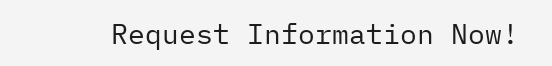Request Information Now!